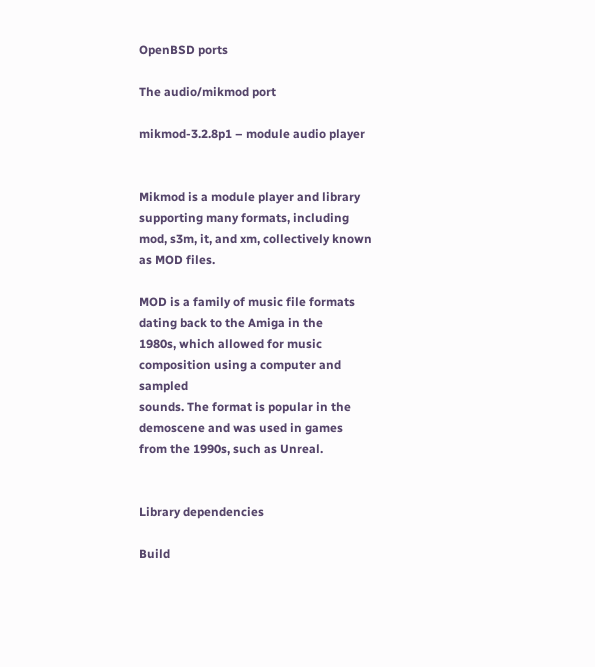OpenBSD ports

The audio/mikmod port

mikmod-3.2.8p1 – module audio player


Mikmod is a module player and library supporting many formats, including
mod, s3m, it, and xm, collectively known as MOD files.

MOD is a family of music file formats dating back to the Amiga in the
1980s, which allowed for music composition using a computer and sampled
sounds. The format is popular in the demoscene and was used in games
from the 1990s, such as Unreal.


Library dependencies

Build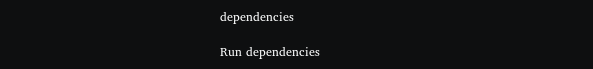dependencies

Run dependencies